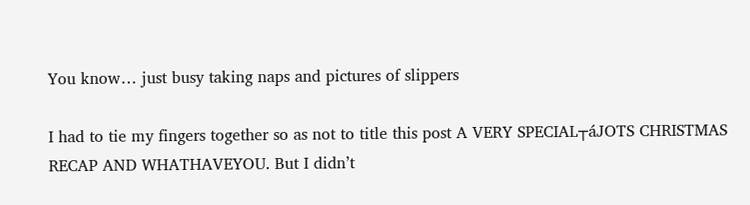You know… just busy taking naps and pictures of slippers

I had to tie my fingers together so as not to title this post A VERY SPECIAL┬áJOTS CHRISTMAS RECAP AND WHATHAVEYOU. But I didn’t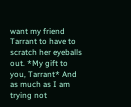want my friend Tarrant to have to scratch her eyeballs out. *My gift to you, Tarrant* And as much as I am trying not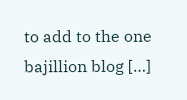to add to the one bajillion blog […]